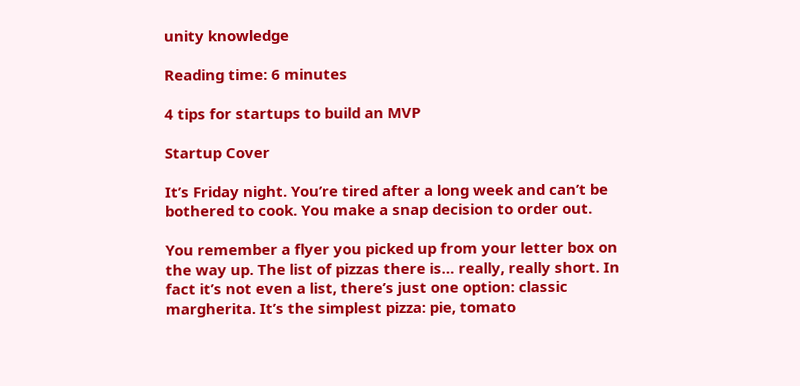unity knowledge

Reading time: 6 minutes

4 tips for startups to build an MVP

Startup Cover

It’s Friday night. You’re tired after a long week and can’t be bothered to cook. You make a snap decision to order out.

You remember a flyer you picked up from your letter box on the way up. The list of pizzas there is… really, really short. In fact it’s not even a list, there’s just one option: classic margherita. It’s the simplest pizza: pie, tomato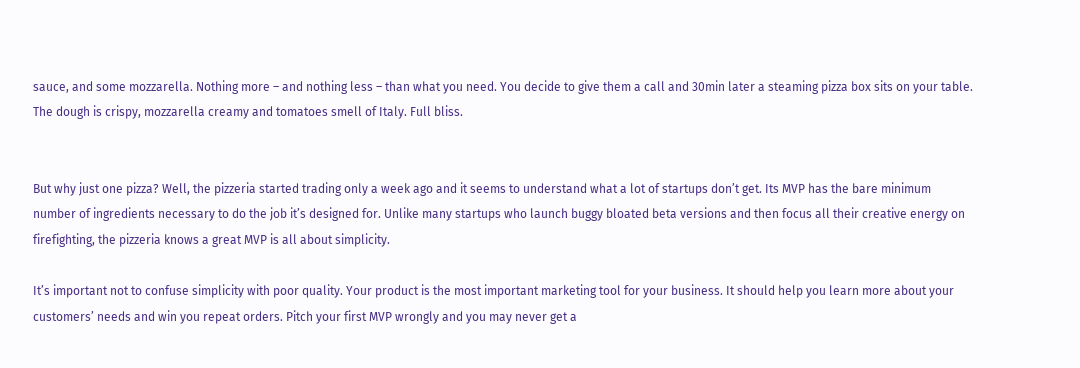sauce, and some mozzarella. Nothing more – and nothing less – than what you need. You decide to give them a call and 30min later a steaming pizza box sits on your table. The dough is crispy, mozzarella creamy and tomatoes smell of Italy. Full bliss.


But why just one pizza? Well, the pizzeria started trading only a week ago and it seems to understand what a lot of startups don’t get. Its MVP has the bare minimum number of ingredients necessary to do the job it’s designed for. Unlike many startups who launch buggy bloated beta versions and then focus all their creative energy on firefighting, the pizzeria knows a great MVP is all about simplicity.

It’s important not to confuse simplicity with poor quality. Your product is the most important marketing tool for your business. It should help you learn more about your customers’ needs and win you repeat orders. Pitch your first MVP wrongly and you may never get a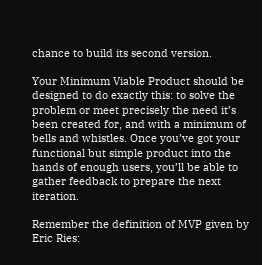chance to build its second version.

Your Minimum Viable Product should be designed to do exactly this: to solve the problem or meet precisely the need it’s been created for, and with a minimum of bells and whistles. Once you’ve got your functional but simple product into the hands of enough users, you’ll be able to gather feedback to prepare the next iteration.

Remember the definition of MVP given by Eric Ries: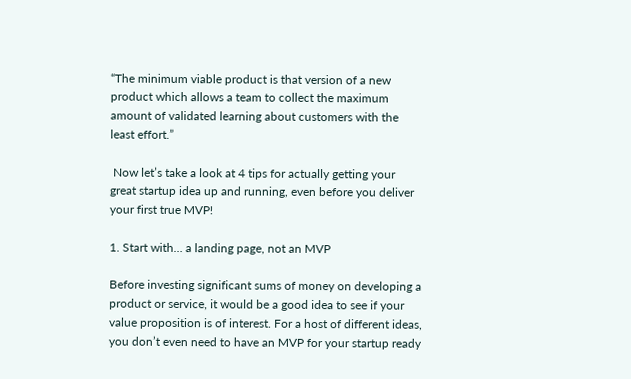“The minimum viable product is that version of a new product which allows a team to collect the maximum amount of validated learning about customers with the least effort.”

 Now let’s take a look at 4 tips for actually getting your great startup idea up and running, even before you deliver your first true MVP!

1. Start with… a landing page, not an MVP

Before investing significant sums of money on developing a product or service, it would be a good idea to see if your value proposition is of interest. For a host of different ideas, you don’t even need to have an MVP for your startup ready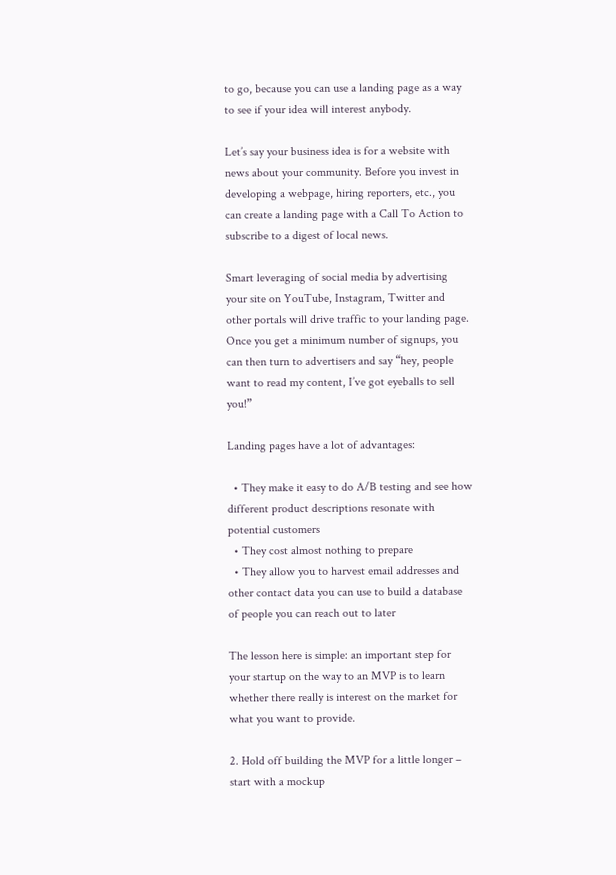to go, because you can use a landing page as a way to see if your idea will interest anybody.

Let’s say your business idea is for a website with news about your community. Before you invest in developing a webpage, hiring reporters, etc., you can create a landing page with a Call To Action to subscribe to a digest of local news.

Smart leveraging of social media by advertising your site on YouTube, Instagram, Twitter and other portals will drive traffic to your landing page. Once you get a minimum number of signups, you can then turn to advertisers and say “hey, people want to read my content, I’ve got eyeballs to sell you!”

Landing pages have a lot of advantages:

  • They make it easy to do A/B testing and see how different product descriptions resonate with potential customers
  • They cost almost nothing to prepare
  • They allow you to harvest email addresses and other contact data you can use to build a database of people you can reach out to later

The lesson here is simple: an important step for your startup on the way to an MVP is to learn whether there really is interest on the market for what you want to provide.

2. Hold off building the MVP for a little longer – start with a mockup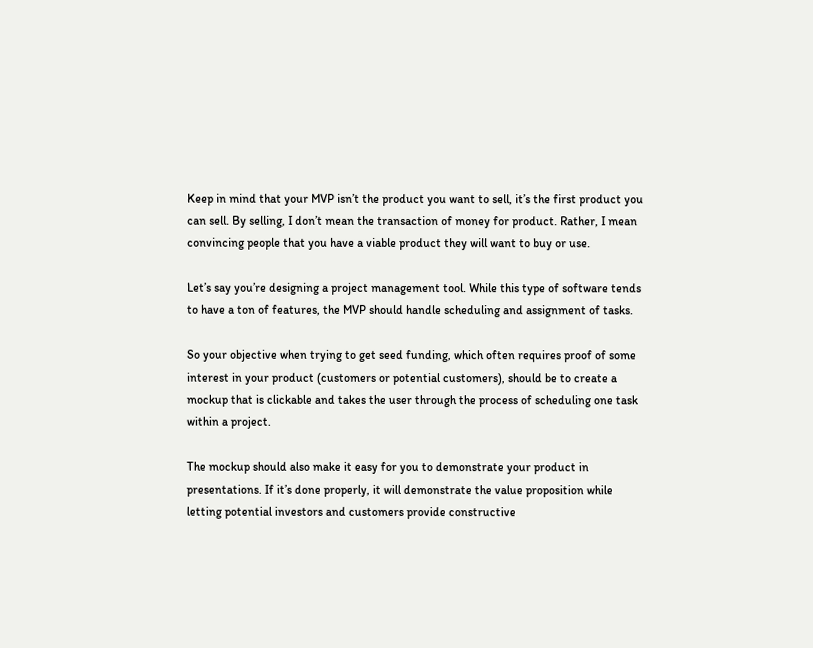Keep in mind that your MVP isn’t the product you want to sell, it’s the first product you can sell. By selling, I don’t mean the transaction of money for product. Rather, I mean convincing people that you have a viable product they will want to buy or use.

Let’s say you’re designing a project management tool. While this type of software tends to have a ton of features, the MVP should handle scheduling and assignment of tasks.

So your objective when trying to get seed funding, which often requires proof of some interest in your product (customers or potential customers), should be to create a mockup that is clickable and takes the user through the process of scheduling one task within a project.

The mockup should also make it easy for you to demonstrate your product in presentations. If it’s done properly, it will demonstrate the value proposition while letting potential investors and customers provide constructive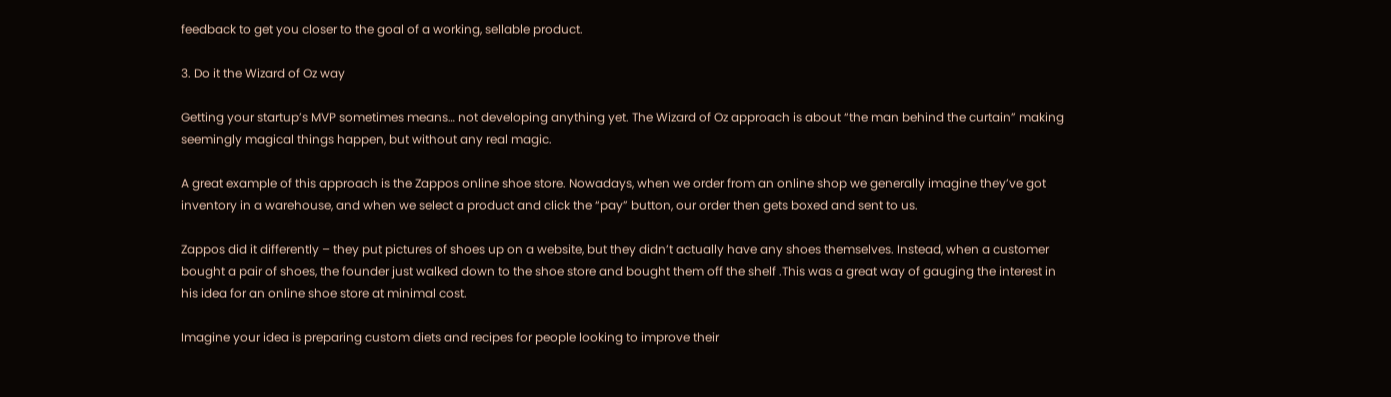feedback to get you closer to the goal of a working, sellable product.

3. Do it the Wizard of Oz way

Getting your startup’s MVP sometimes means… not developing anything yet. The Wizard of Oz approach is about “the man behind the curtain” making seemingly magical things happen, but without any real magic.

A great example of this approach is the Zappos online shoe store. Nowadays, when we order from an online shop we generally imagine they’ve got inventory in a warehouse, and when we select a product and click the “pay” button, our order then gets boxed and sent to us.

Zappos did it differently – they put pictures of shoes up on a website, but they didn’t actually have any shoes themselves. Instead, when a customer bought a pair of shoes, the founder just walked down to the shoe store and bought them off the shelf .This was a great way of gauging the interest in his idea for an online shoe store at minimal cost.

Imagine your idea is preparing custom diets and recipes for people looking to improve their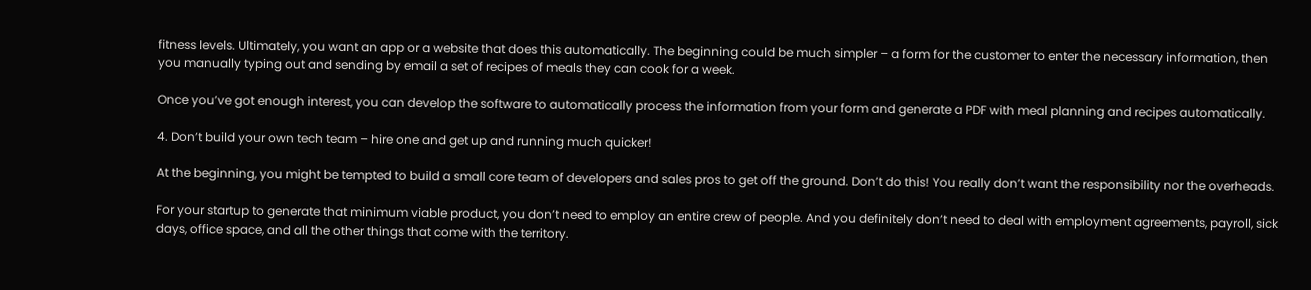fitness levels. Ultimately, you want an app or a website that does this automatically. The beginning could be much simpler – a form for the customer to enter the necessary information, then you manually typing out and sending by email a set of recipes of meals they can cook for a week.

Once you’ve got enough interest, you can develop the software to automatically process the information from your form and generate a PDF with meal planning and recipes automatically.

4. Don’t build your own tech team – hire one and get up and running much quicker!

At the beginning, you might be tempted to build a small core team of developers and sales pros to get off the ground. Don’t do this! You really don’t want the responsibility nor the overheads.

For your startup to generate that minimum viable product, you don’t need to employ an entire crew of people. And you definitely don’t need to deal with employment agreements, payroll, sick days, office space, and all the other things that come with the territory.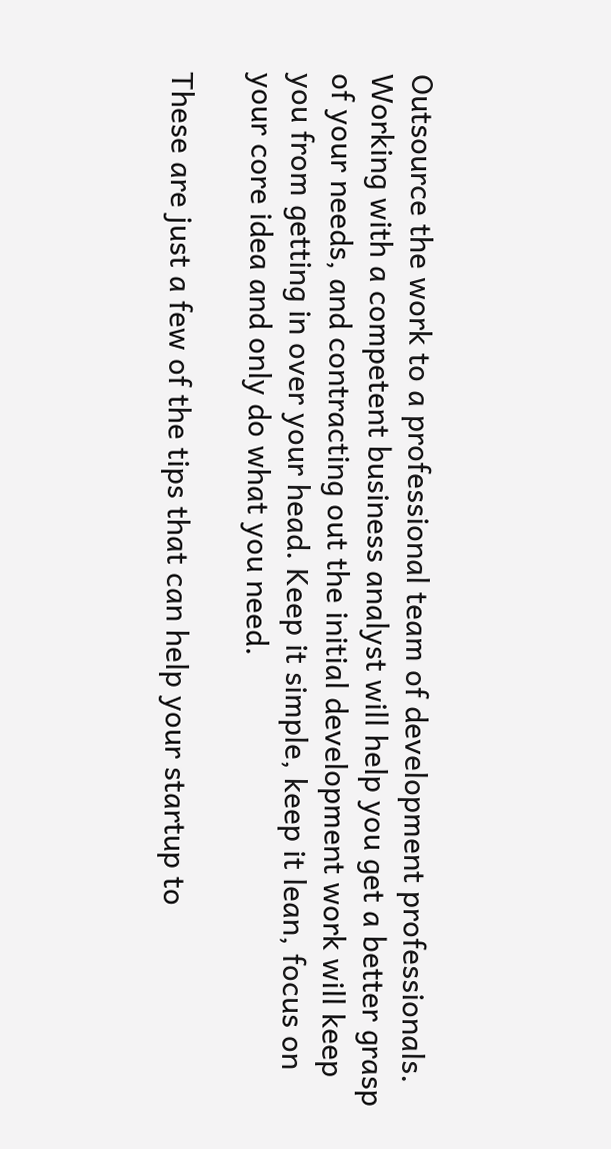Outsource the work to a professional team of development professionals. Working with a competent business analyst will help you get a better grasp of your needs, and contracting out the initial development work will keep you from getting in over your head. Keep it simple, keep it lean, focus on your core idea and only do what you need.

These are just a few of the tips that can help your startup to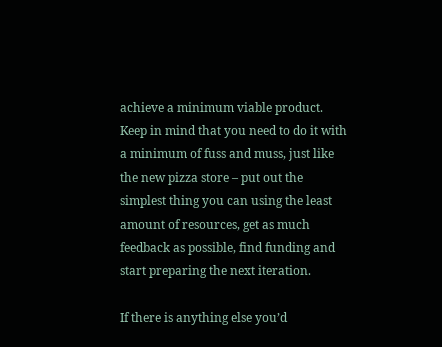achieve a minimum viable product. Keep in mind that you need to do it with a minimum of fuss and muss, just like the new pizza store – put out the simplest thing you can using the least amount of resources, get as much feedback as possible, find funding and start preparing the next iteration.

If there is anything else you’d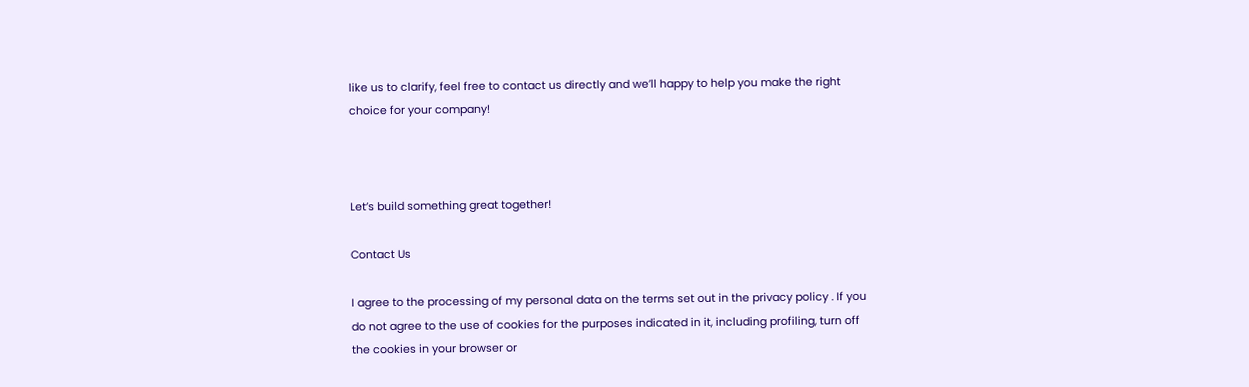like us to clarify, feel free to contact us directly and we’ll happy to help you make the right choice for your company!



Let’s build something great together!

Contact Us

I agree to the processing of my personal data on the terms set out in the privacy policy . If you do not agree to the use of cookies for the purposes indicated in it, including profiling, turn off the cookies in your browser or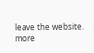leave the website. more